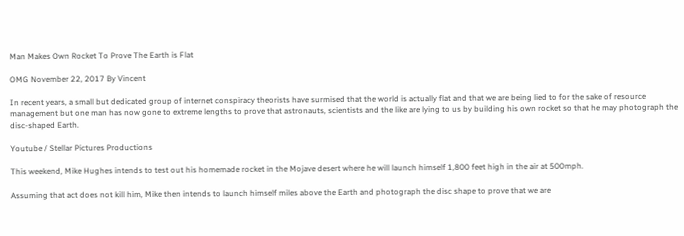Man Makes Own Rocket To Prove The Earth is Flat

OMG November 22, 2017 By Vincent

In recent years, a small but dedicated group of internet conspiracy theorists have surmised that the world is actually flat and that we are being lied to for the sake of resource management but one man has now gone to extreme lengths to prove that astronauts, scientists and the like are lying to us by building his own rocket so that he may photograph the disc-shaped Earth.

Youtube / Stellar Pictures Productions

This weekend, Mike Hughes intends to test out his homemade rocket in the Mojave desert where he will launch himself 1,800 feet high in the air at 500mph.

Assuming that act does not kill him, Mike then intends to launch himself miles above the Earth and photograph the disc shape to prove that we are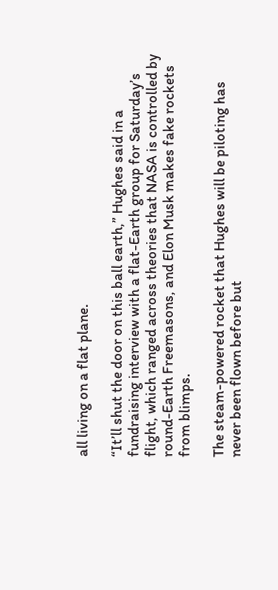all living on a flat plane.

“It’ll shut the door on this ball earth,” Hughes said in a fundraising interview with a flat-Earth group for Saturday’s flight, which ranged across theories that NASA is controlled by round-Earth Freemasons, and Elon Musk makes fake rockets from blimps.

The steam-powered rocket that Hughes will be piloting has never been flown before but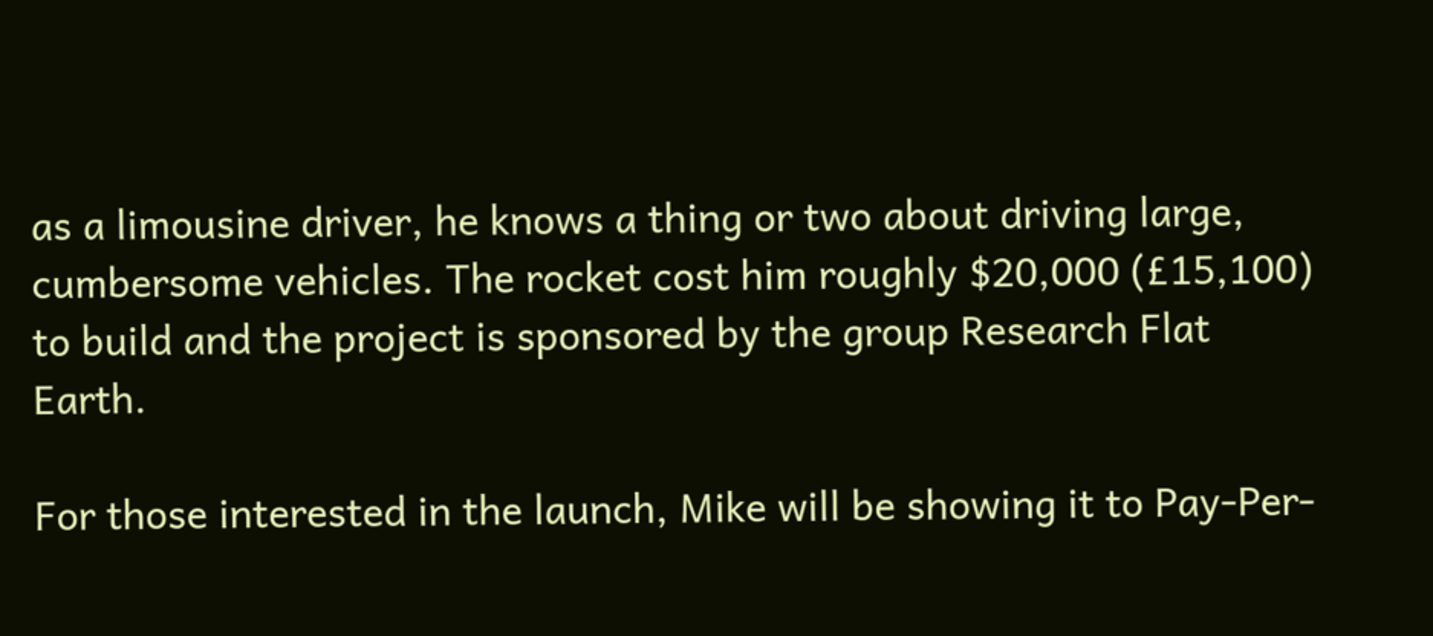as a limousine driver, he knows a thing or two about driving large, cumbersome vehicles. The rocket cost him roughly $20,000 (£15,100) to build and the project is sponsored by the group Research Flat Earth.

For those interested in the launch, Mike will be showing it to Pay-Per-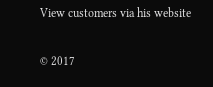View customers via his website

© 2017